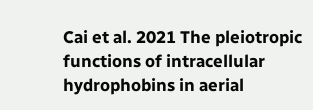Cai et al. 2021 The pleiotropic functions of intracellular hydrophobins in aerial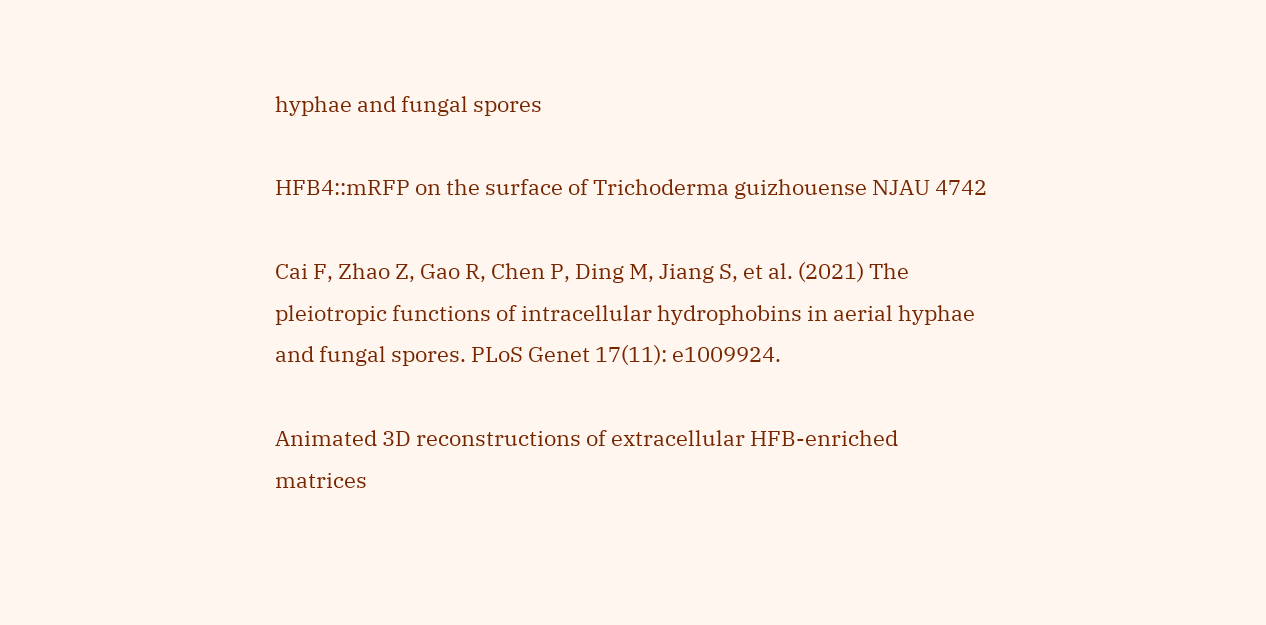hyphae and fungal spores

HFB4::mRFP on the surface of Trichoderma guizhouense NJAU 4742

Cai F, Zhao Z, Gao R, Chen P, Ding M, Jiang S, et al. (2021) The pleiotropic functions of intracellular hydrophobins in aerial hyphae and fungal spores. PLoS Genet 17(11): e1009924.

Animated 3D reconstructions of extracellular HFB-enriched matrices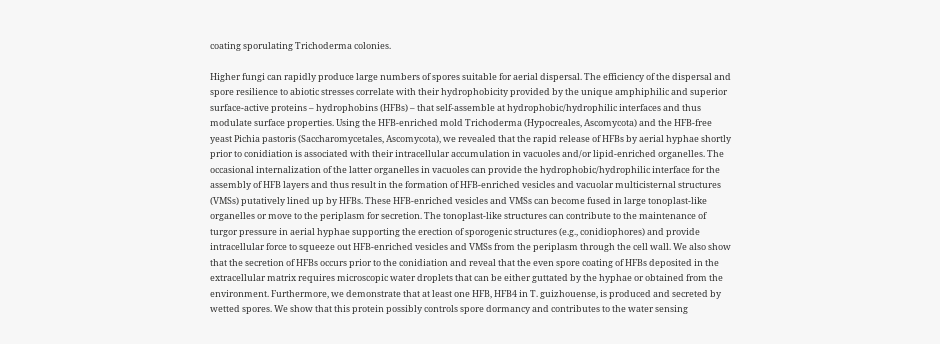coating sporulating Trichoderma colonies.

Higher fungi can rapidly produce large numbers of spores suitable for aerial dispersal. The efficiency of the dispersal and spore resilience to abiotic stresses correlate with their hydrophobicity provided by the unique amphiphilic and superior surface-active proteins – hydrophobins (HFBs) – that self-assemble at hydrophobic/hydrophilic interfaces and thus modulate surface properties. Using the HFB-enriched mold Trichoderma (Hypocreales, Ascomycota) and the HFB-free yeast Pichia pastoris (Saccharomycetales, Ascomycota), we revealed that the rapid release of HFBs by aerial hyphae shortly prior to conidiation is associated with their intracellular accumulation in vacuoles and/or lipid-enriched organelles. The occasional internalization of the latter organelles in vacuoles can provide the hydrophobic/hydrophilic interface for the assembly of HFB layers and thus result in the formation of HFB-enriched vesicles and vacuolar multicisternal structures (VMSs) putatively lined up by HFBs. These HFB-enriched vesicles and VMSs can become fused in large tonoplast-like organelles or move to the periplasm for secretion. The tonoplast-like structures can contribute to the maintenance of turgor pressure in aerial hyphae supporting the erection of sporogenic structures (e.g., conidiophores) and provide intracellular force to squeeze out HFB-enriched vesicles and VMSs from the periplasm through the cell wall. We also show that the secretion of HFBs occurs prior to the conidiation and reveal that the even spore coating of HFBs deposited in the extracellular matrix requires microscopic water droplets that can be either guttated by the hyphae or obtained from the environment. Furthermore, we demonstrate that at least one HFB, HFB4 in T. guizhouense, is produced and secreted by wetted spores. We show that this protein possibly controls spore dormancy and contributes to the water sensing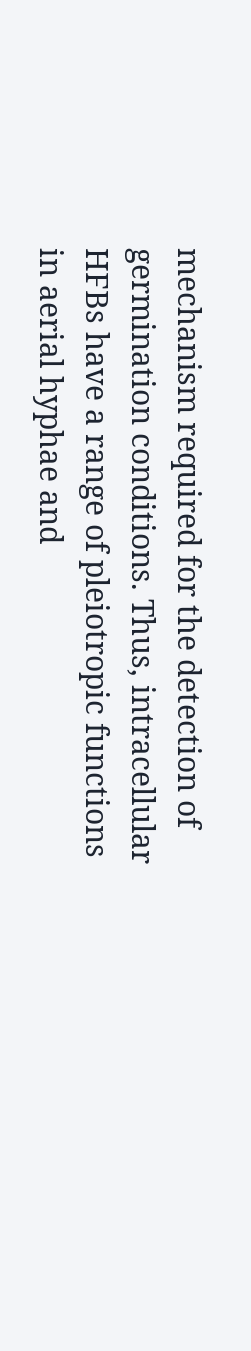mechanism required for the detection of germination conditions. Thus, intracellular HFBs have a range of pleiotropic functions in aerial hyphae and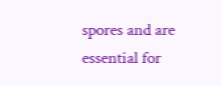spores and are essential for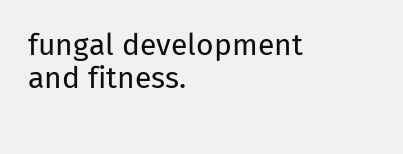fungal development and fitness.